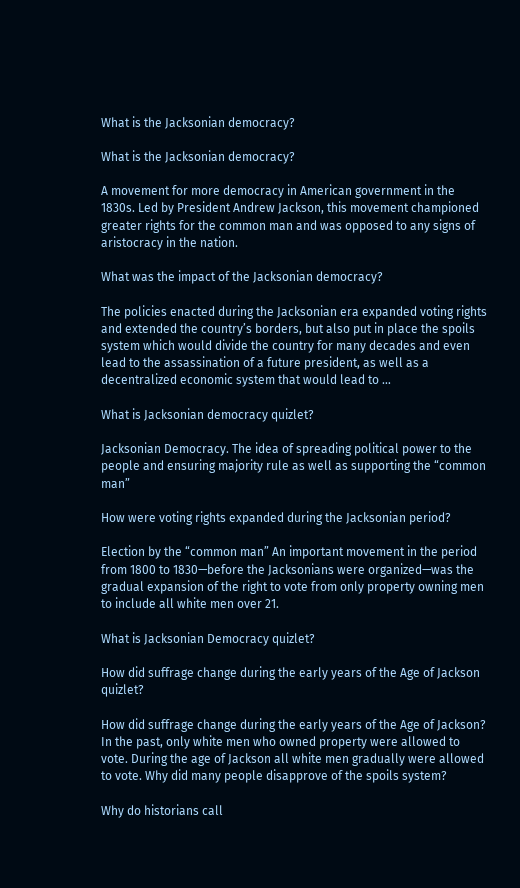What is the Jacksonian democracy?

What is the Jacksonian democracy?

A movement for more democracy in American government in the 1830s. Led by President Andrew Jackson, this movement championed greater rights for the common man and was opposed to any signs of aristocracy in the nation.

What was the impact of the Jacksonian democracy?

The policies enacted during the Jacksonian era expanded voting rights and extended the country’s borders, but also put in place the spoils system which would divide the country for many decades and even lead to the assassination of a future president, as well as a decentralized economic system that would lead to …

What is Jacksonian democracy quizlet?

Jacksonian Democracy. The idea of spreading political power to the people and ensuring majority rule as well as supporting the “common man”

How were voting rights expanded during the Jacksonian period?

Election by the “common man” An important movement in the period from 1800 to 1830—before the Jacksonians were organized—was the gradual expansion of the right to vote from only property owning men to include all white men over 21.

What is Jacksonian Democracy quizlet?

How did suffrage change during the early years of the Age of Jackson quizlet?

How did suffrage change during the early years of the Age of Jackson? In the past, only white men who owned property were allowed to vote. During the age of Jackson all white men gradually were allowed to vote. Why did many people disapprove of the spoils system?

Why do historians call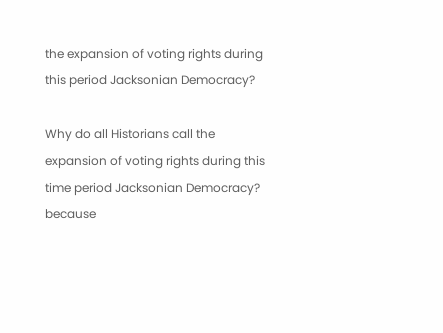the expansion of voting rights during this period Jacksonian Democracy?

Why do all Historians call the expansion of voting rights during this time period Jacksonian Democracy? because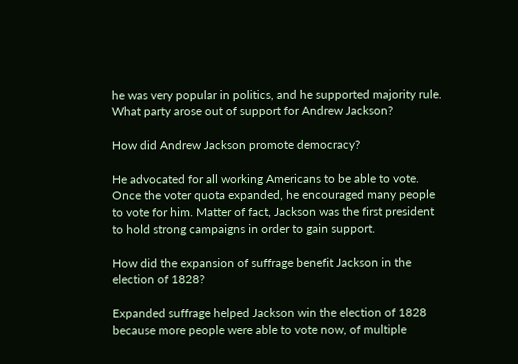he was very popular in politics, and he supported majority rule. What party arose out of support for Andrew Jackson?

How did Andrew Jackson promote democracy?

He advocated for all working Americans to be able to vote. Once the voter quota expanded, he encouraged many people to vote for him. Matter of fact, Jackson was the first president to hold strong campaigns in order to gain support.

How did the expansion of suffrage benefit Jackson in the election of 1828?

Expanded suffrage helped Jackson win the election of 1828 because more people were able to vote now, of multiple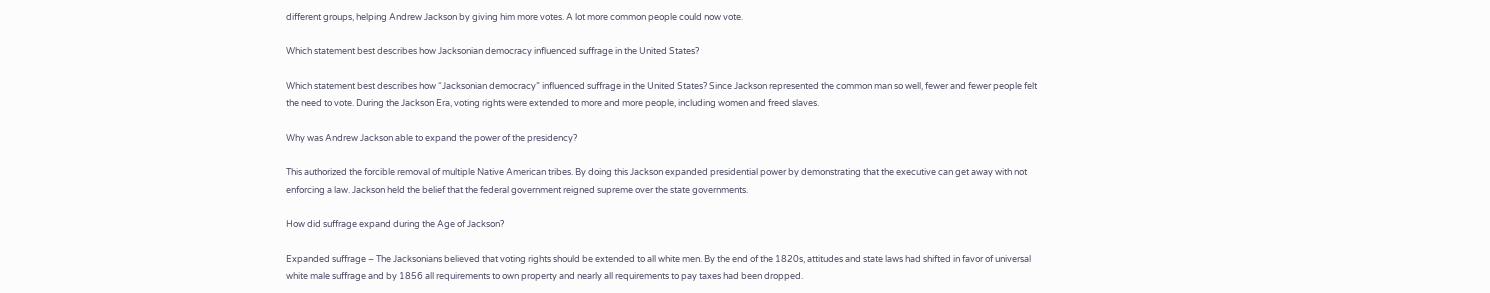different groups, helping Andrew Jackson by giving him more votes. A lot more common people could now vote.

Which statement best describes how Jacksonian democracy influenced suffrage in the United States?

Which statement best describes how “Jacksonian democracy” influenced suffrage in the United States? Since Jackson represented the common man so well, fewer and fewer people felt the need to vote. During the Jackson Era, voting rights were extended to more and more people, including women and freed slaves.

Why was Andrew Jackson able to expand the power of the presidency?

This authorized the forcible removal of multiple Native American tribes. By doing this Jackson expanded presidential power by demonstrating that the executive can get away with not enforcing a law. Jackson held the belief that the federal government reigned supreme over the state governments.

How did suffrage expand during the Age of Jackson?

Expanded suffrage – The Jacksonians believed that voting rights should be extended to all white men. By the end of the 1820s, attitudes and state laws had shifted in favor of universal white male suffrage and by 1856 all requirements to own property and nearly all requirements to pay taxes had been dropped.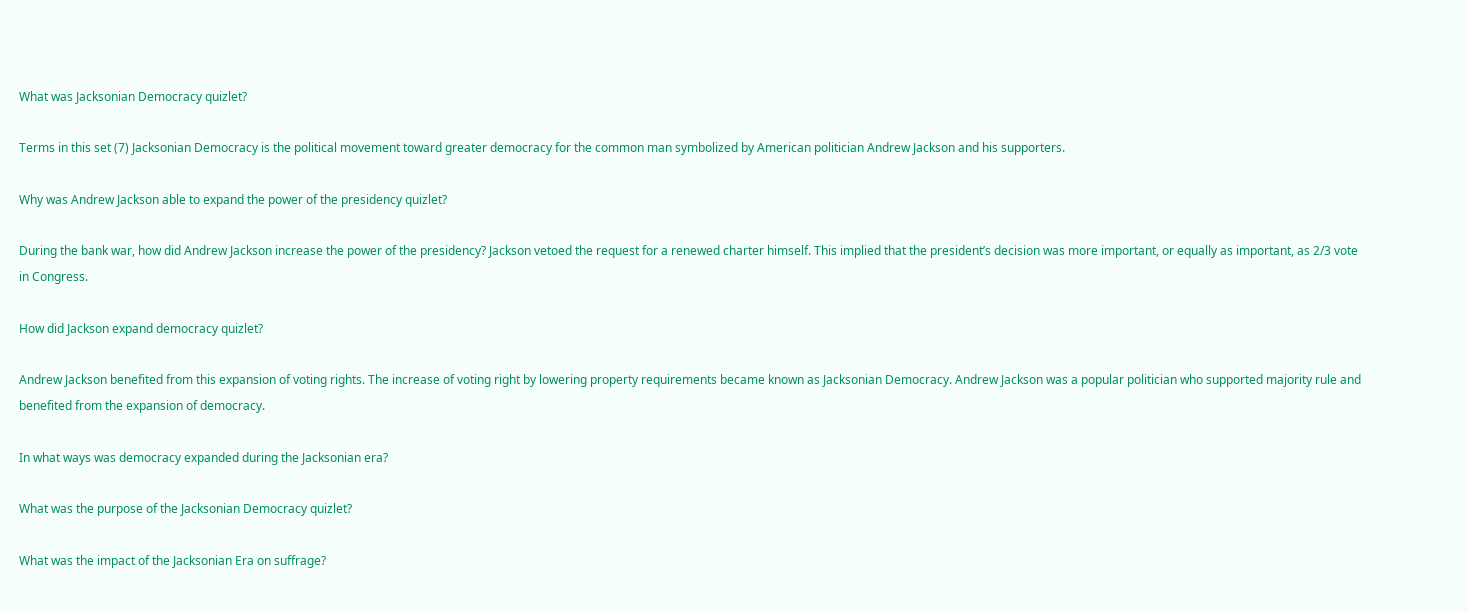What was Jacksonian Democracy quizlet?

Terms in this set (7) Jacksonian Democracy is the political movement toward greater democracy for the common man symbolized by American politician Andrew Jackson and his supporters.

Why was Andrew Jackson able to expand the power of the presidency quizlet?

During the bank war, how did Andrew Jackson increase the power of the presidency? Jackson vetoed the request for a renewed charter himself. This implied that the president’s decision was more important, or equally as important, as 2/3 vote in Congress.

How did Jackson expand democracy quizlet?

Andrew Jackson benefited from this expansion of voting rights. The increase of voting right by lowering property requirements became known as Jacksonian Democracy. Andrew Jackson was a popular politician who supported majority rule and benefited from the expansion of democracy.

In what ways was democracy expanded during the Jacksonian era?

What was the purpose of the Jacksonian Democracy quizlet?

What was the impact of the Jacksonian Era on suffrage?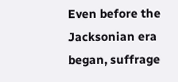Even before the Jacksonian era began, suffrage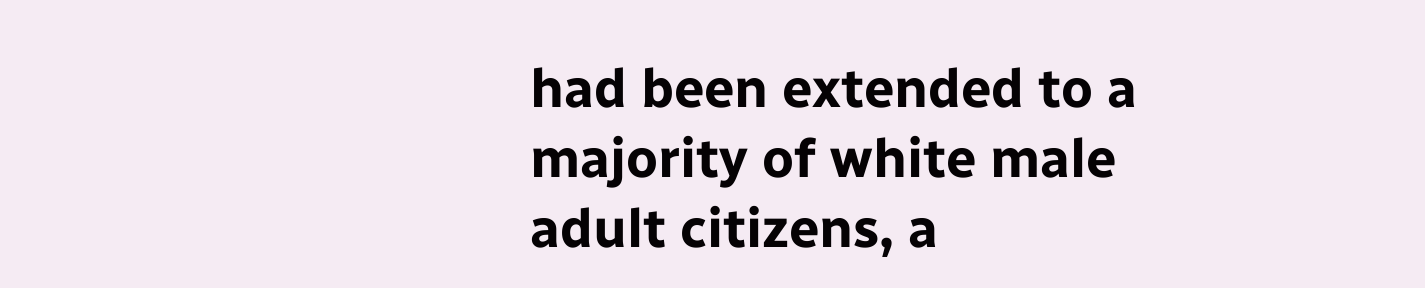had been extended to a majority of white male adult citizens, a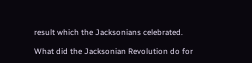result which the Jacksonians celebrated.

What did the Jacksonian Revolution do for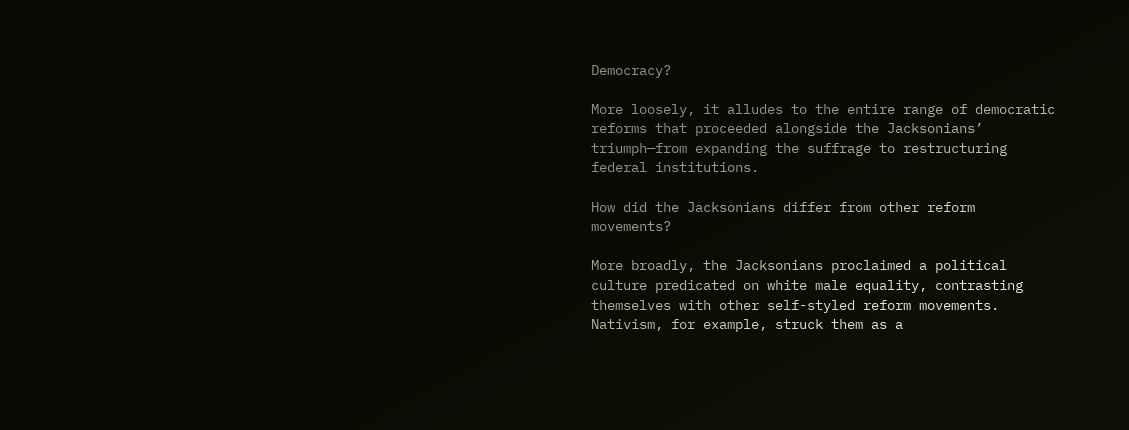Democracy?

More loosely, it alludes to the entire range of democratic reforms that proceeded alongside the Jacksonians’ triumph—from expanding the suffrage to restructuring federal institutions.

How did the Jacksonians differ from other reform movements?

More broadly, the Jacksonians proclaimed a political culture predicated on white male equality, contrasting themselves with other self-styled reform movements. Nativism, for example, struck them as a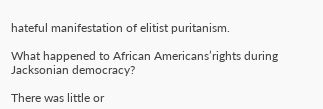hateful manifestation of elitist puritanism.

What happened to African Americans’rights during Jacksonian democracy?

There was little or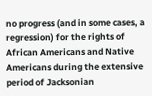no progress (and in some cases, a regression) for the rights of African Americans and Native Americans during the extensive period of Jacksonian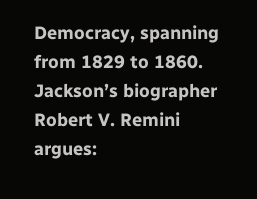Democracy, spanning from 1829 to 1860. Jackson’s biographer Robert V. Remini argues: